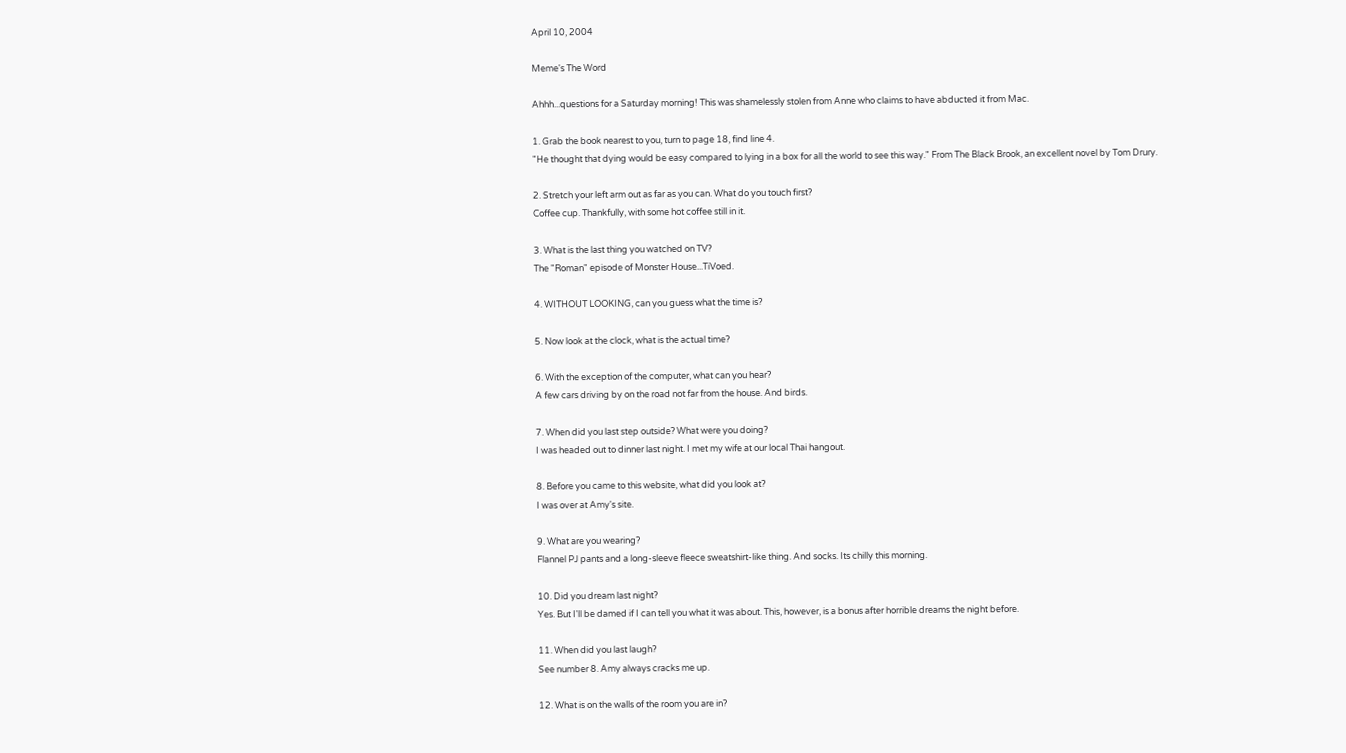April 10, 2004

Meme's The Word

Ahhh...questions for a Saturday morning! This was shamelessly stolen from Anne who claims to have abducted it from Mac.

1. Grab the book nearest to you, turn to page 18, find line 4.
"He thought that dying would be easy compared to lying in a box for all the world to see this way." From The Black Brook, an excellent novel by Tom Drury.

2. Stretch your left arm out as far as you can. What do you touch first?
Coffee cup. Thankfully, with some hot coffee still in it.

3. What is the last thing you watched on TV?
The "Roman" episode of Monster House...TiVoed.

4. WITHOUT LOOKING, can you guess what the time is?

5. Now look at the clock, what is the actual time?

6. With the exception of the computer, what can you hear?
A few cars driving by on the road not far from the house. And birds.

7. When did you last step outside? What were you doing?
I was headed out to dinner last night. I met my wife at our local Thai hangout.

8. Before you came to this website, what did you look at?
I was over at Amy's site.

9. What are you wearing?
Flannel PJ pants and a long-sleeve fleece sweatshirt-like thing. And socks. Its chilly this morning.

10. Did you dream last night?
Yes. But I'll be damed if I can tell you what it was about. This, however, is a bonus after horrible dreams the night before.

11. When did you last laugh?
See number 8. Amy always cracks me up.

12. What is on the walls of the room you are in?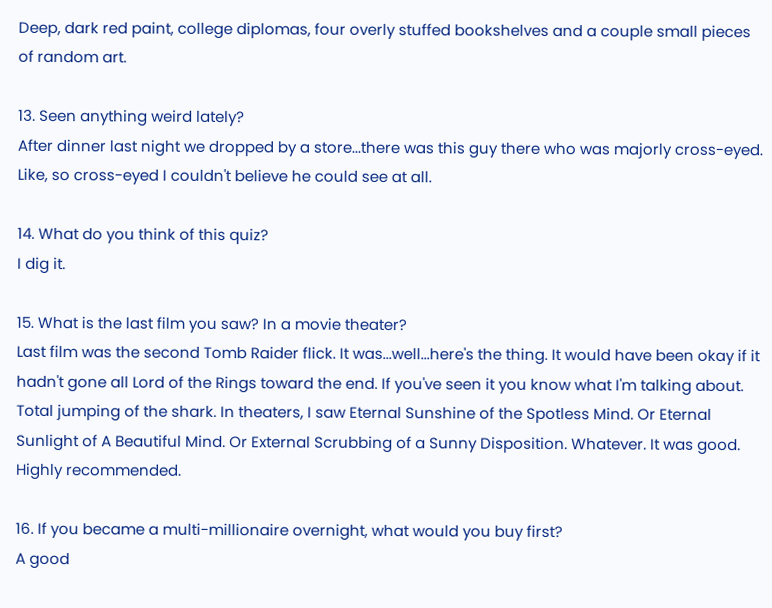Deep, dark red paint, college diplomas, four overly stuffed bookshelves and a couple small pieces of random art.

13. Seen anything weird lately?
After dinner last night we dropped by a store...there was this guy there who was majorly cross-eyed. Like, so cross-eyed I couldn't believe he could see at all.

14. What do you think of this quiz?
I dig it.

15. What is the last film you saw? In a movie theater?
Last film was the second Tomb Raider flick. It was...well...here's the thing. It would have been okay if it hadn't gone all Lord of the Rings toward the end. If you've seen it you know what I'm talking about. Total jumping of the shark. In theaters, I saw Eternal Sunshine of the Spotless Mind. Or Eternal Sunlight of A Beautiful Mind. Or External Scrubbing of a Sunny Disposition. Whatever. It was good. Highly recommended.

16. If you became a multi-millionaire overnight, what would you buy first?
A good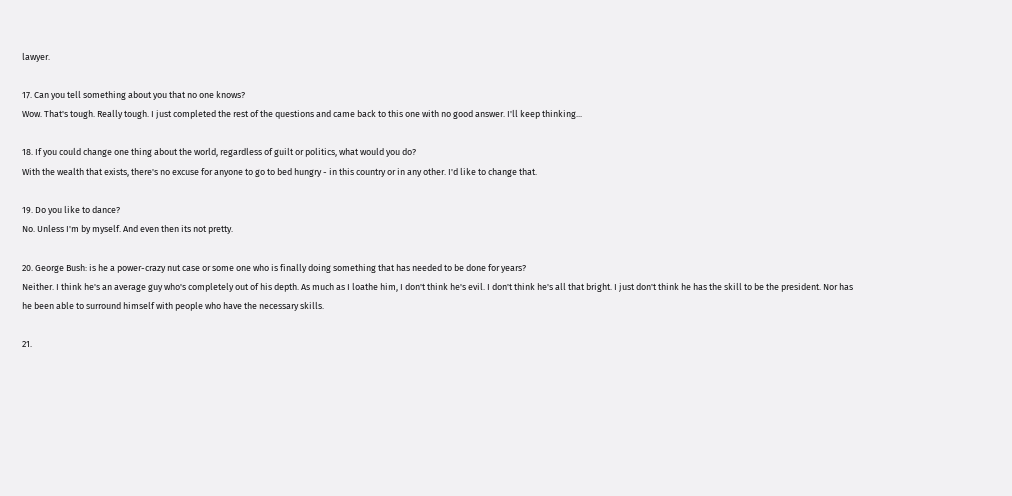lawyer.

17. Can you tell something about you that no one knows?
Wow. That's tough. Really tough. I just completed the rest of the questions and came back to this one with no good answer. I'll keep thinking...

18. If you could change one thing about the world, regardless of guilt or politics, what would you do?
With the wealth that exists, there's no excuse for anyone to go to bed hungry - in this country or in any other. I'd like to change that.

19. Do you like to dance?
No. Unless I'm by myself. And even then its not pretty.

20. George Bush: is he a power-crazy nut case or some one who is finally doing something that has needed to be done for years?
Neither. I think he's an average guy who's completely out of his depth. As much as I loathe him, I don't think he's evil. I don't think he's all that bright. I just don't think he has the skill to be the president. Nor has he been able to surround himself with people who have the necessary skills.

21.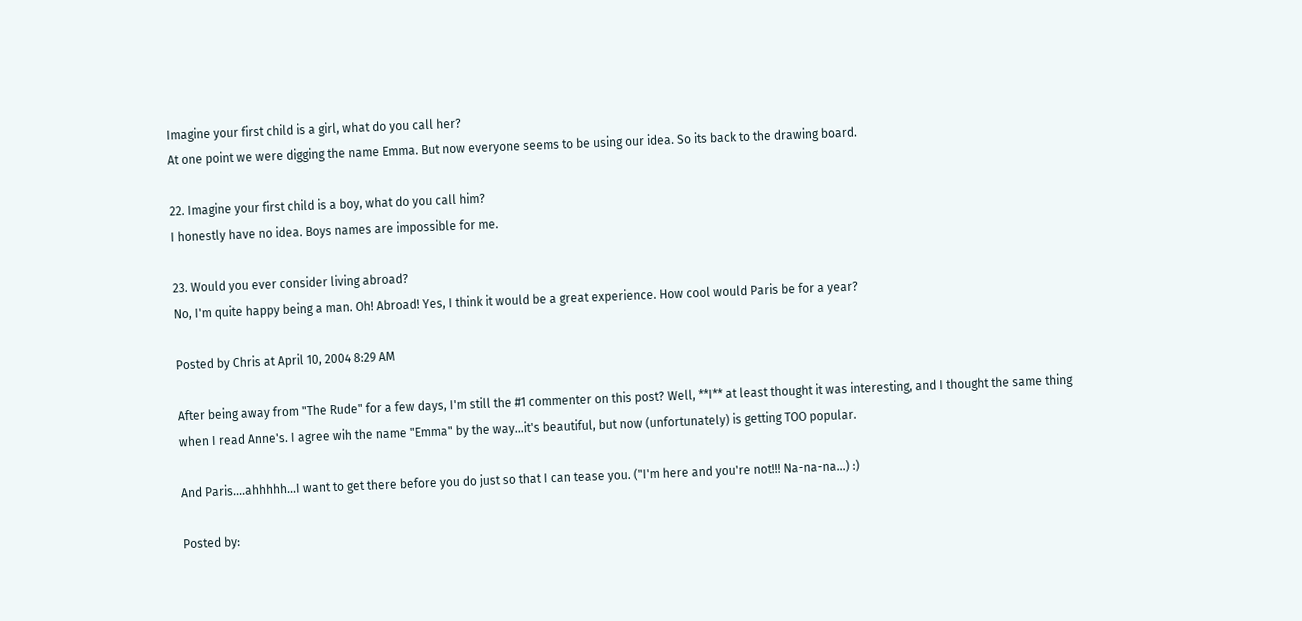Imagine your first child is a girl, what do you call her?
At one point we were digging the name Emma. But now everyone seems to be using our idea. So its back to the drawing board.

22. Imagine your first child is a boy, what do you call him?
I honestly have no idea. Boys names are impossible for me.

23. Would you ever consider living abroad?
No, I'm quite happy being a man. Oh! Abroad! Yes, I think it would be a great experience. How cool would Paris be for a year?

Posted by Chris at April 10, 2004 8:29 AM

After being away from "The Rude" for a few days, I'm still the #1 commenter on this post? Well, **I** at least thought it was interesting, and I thought the same thing when I read Anne's. I agree wih the name "Emma" by the way...it's beautiful, but now (unfortunately) is getting TOO popular.

And Paris....ahhhhh...I want to get there before you do just so that I can tease you. ("I'm here and you're not!!! Na-na-na...) :)

Posted by: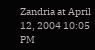Zandria at April 12, 2004 10:05 PM